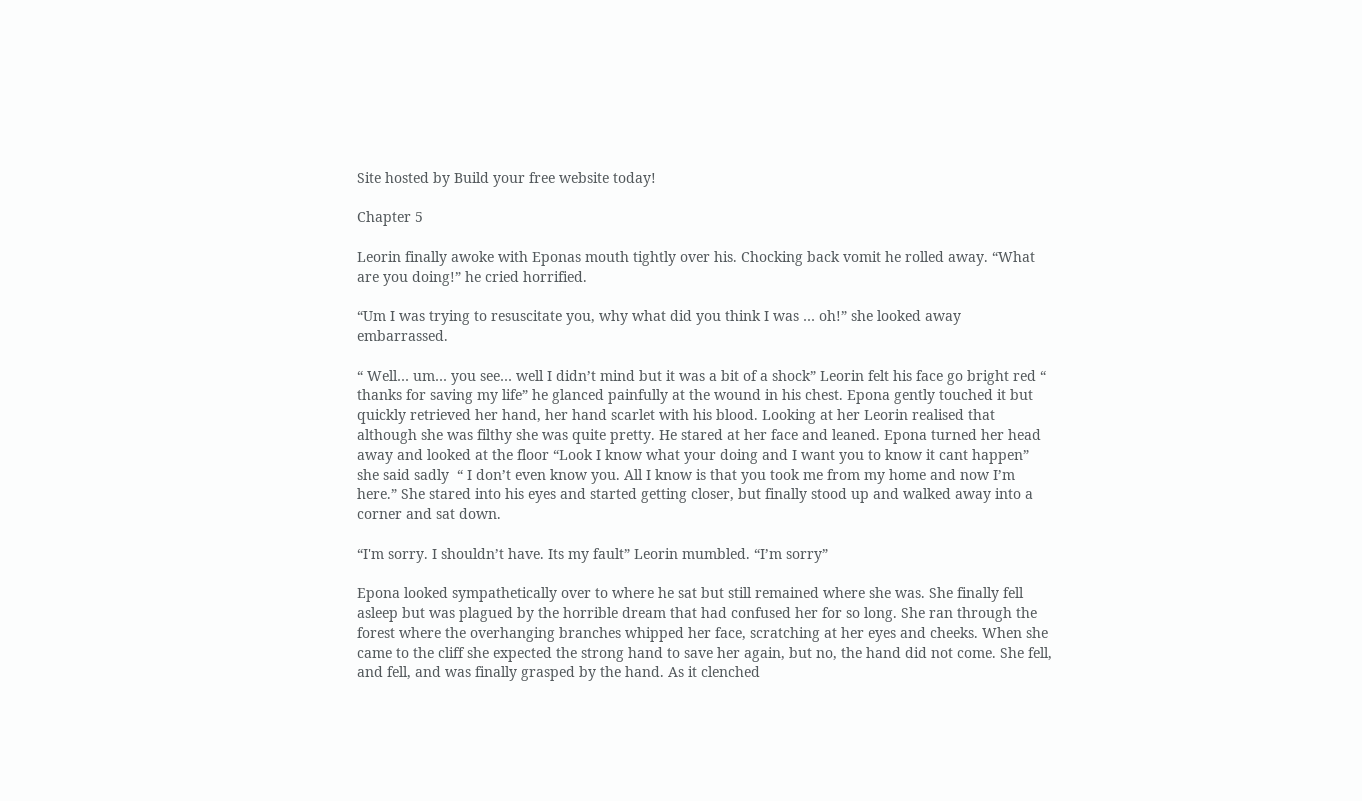Site hosted by Build your free website today!

Chapter 5

Leorin finally awoke with Eponas mouth tightly over his. Chocking back vomit he rolled away. “What are you doing!” he cried horrified.

“Um I was trying to resuscitate you, why what did you think I was … oh!” she looked away embarrassed.

“ Well… um… you see… well I didn’t mind but it was a bit of a shock” Leorin felt his face go bright red “ thanks for saving my life” he glanced painfully at the wound in his chest. Epona gently touched it but quickly retrieved her hand, her hand scarlet with his blood. Looking at her Leorin realised that although she was filthy she was quite pretty. He stared at her face and leaned. Epona turned her head away and looked at the floor “Look I know what your doing and I want you to know it cant happen” she said sadly  “ I don’t even know you. All I know is that you took me from my home and now I’m here.” She stared into his eyes and started getting closer, but finally stood up and walked away into a corner and sat down.

“I'm sorry. I shouldn’t have. Its my fault” Leorin mumbled. “I’m sorry”

Epona looked sympathetically over to where he sat but still remained where she was. She finally fell asleep but was plagued by the horrible dream that had confused her for so long. She ran through the forest where the overhanging branches whipped her face, scratching at her eyes and cheeks. When she came to the cliff she expected the strong hand to save her again, but no, the hand did not come. She fell, and fell, and was finally grasped by the hand. As it clenched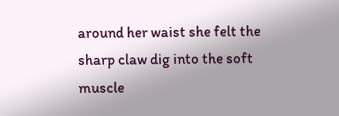around her waist she felt the sharp claw dig into the soft muscle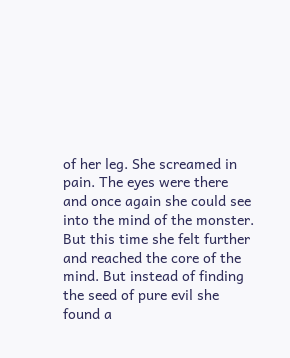of her leg. She screamed in pain. The eyes were there and once again she could see into the mind of the monster. But this time she felt further and reached the core of the mind. But instead of finding the seed of pure evil she found a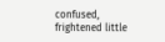confused, frightened little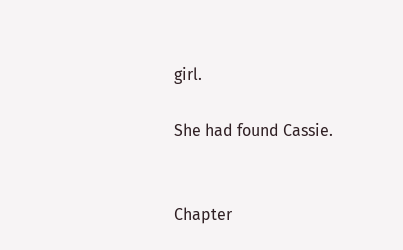girl.

She had found Cassie.


Chapter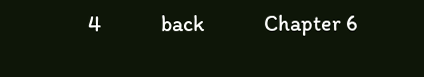4            back            Chapter 6